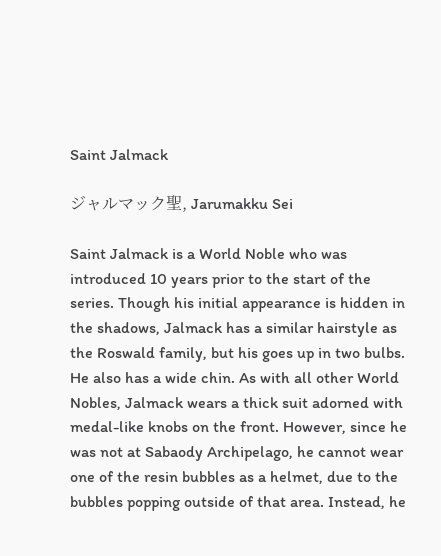Saint Jalmack

ジャルマック聖, Jarumakku Sei

Saint Jalmack is a World Noble who was introduced 10 years prior to the start of the series. Though his initial appearance is hidden in the shadows, Jalmack has a similar hairstyle as the Roswald family, but his goes up in two bulbs. He also has a wide chin. As with all other World Nobles, Jalmack wears a thick suit adorned with medal-like knobs on the front. However, since he was not at Sabaody Archipelago, he cannot wear one of the resin bubbles as a helmet, due to the bubbles popping outside of that area. Instead, he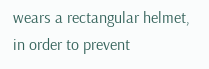wears a rectangular helmet, in order to prevent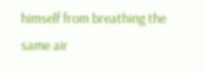himself from breathing the same air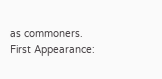as commoners. First Appearance: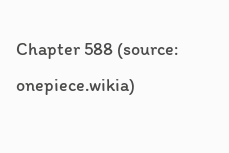Chapter 588 (source: onepiece.wikia)